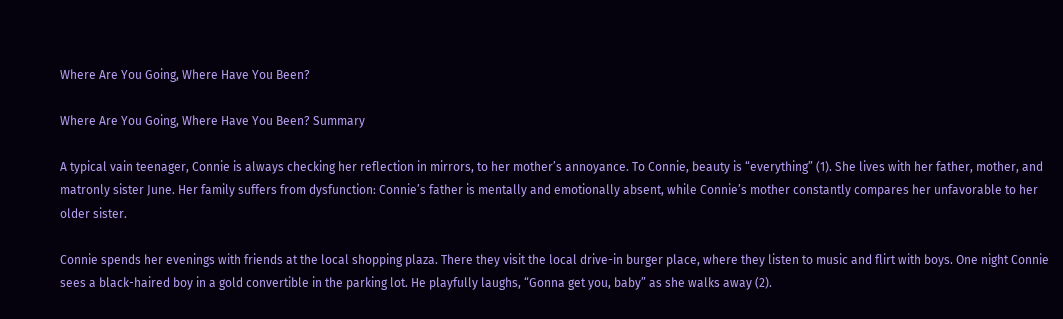Where Are You Going, Where Have You Been?

Where Are You Going, Where Have You Been? Summary

A typical vain teenager, Connie is always checking her reflection in mirrors, to her mother’s annoyance. To Connie, beauty is “everything” (1). She lives with her father, mother, and matronly sister June. Her family suffers from dysfunction: Connie’s father is mentally and emotionally absent, while Connie’s mother constantly compares her unfavorable to her older sister.

Connie spends her evenings with friends at the local shopping plaza. There they visit the local drive-in burger place, where they listen to music and flirt with boys. One night Connie sees a black-haired boy in a gold convertible in the parking lot. He playfully laughs, “Gonna get you, baby” as she walks away (2).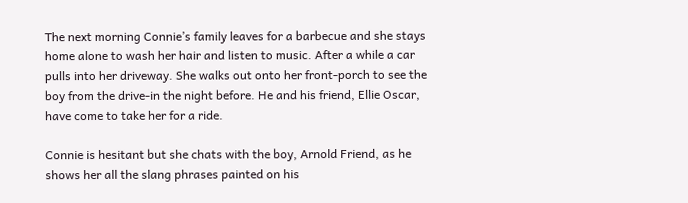The next morning Connie’s family leaves for a barbecue and she stays home alone to wash her hair and listen to music. After a while a car pulls into her driveway. She walks out onto her front-porch to see the boy from the drive-in the night before. He and his friend, Ellie Oscar, have come to take her for a ride.

Connie is hesitant but she chats with the boy, Arnold Friend, as he shows her all the slang phrases painted on his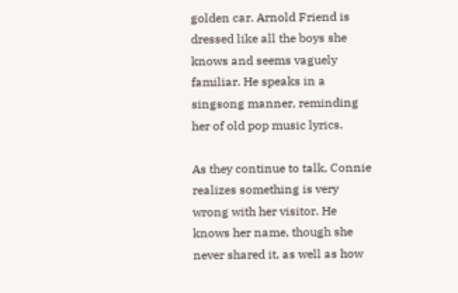golden car. Arnold Friend is dressed like all the boys she knows and seems vaguely familiar. He speaks in a singsong manner, reminding her of old pop music lyrics.

As they continue to talk, Connie realizes something is very wrong with her visitor. He knows her name, though she never shared it, as well as how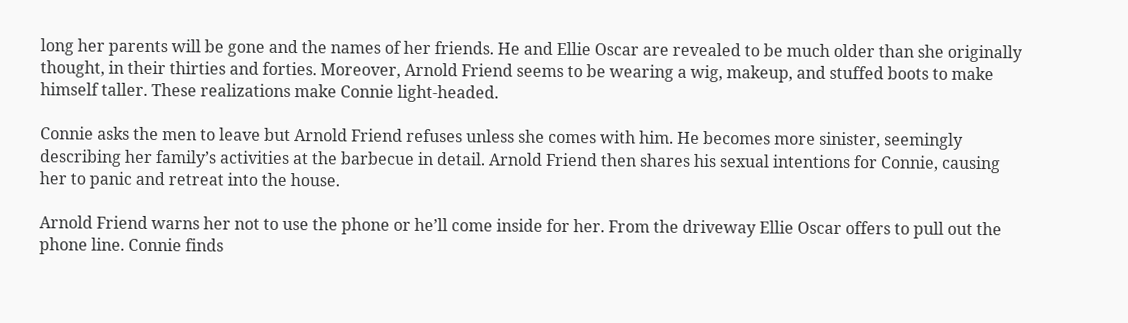long her parents will be gone and the names of her friends. He and Ellie Oscar are revealed to be much older than she originally thought, in their thirties and forties. Moreover, Arnold Friend seems to be wearing a wig, makeup, and stuffed boots to make himself taller. These realizations make Connie light-headed.

Connie asks the men to leave but Arnold Friend refuses unless she comes with him. He becomes more sinister, seemingly describing her family’s activities at the barbecue in detail. Arnold Friend then shares his sexual intentions for Connie, causing her to panic and retreat into the house.

Arnold Friend warns her not to use the phone or he’ll come inside for her. From the driveway Ellie Oscar offers to pull out the phone line. Connie finds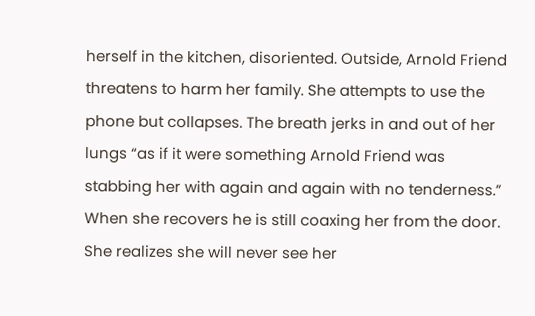herself in the kitchen, disoriented. Outside, Arnold Friend threatens to harm her family. She attempts to use the phone but collapses. The breath jerks in and out of her lungs “as if it were something Arnold Friend was stabbing her with again and again with no tenderness.” When she recovers he is still coaxing her from the door. She realizes she will never see her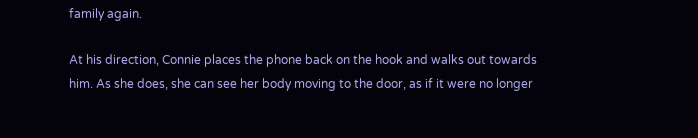family again.

At his direction, Connie places the phone back on the hook and walks out towards him. As she does, she can see her body moving to the door, as if it were no longer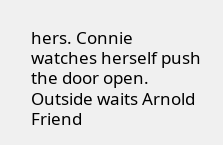hers. Connie watches herself push the door open. Outside waits Arnold Friend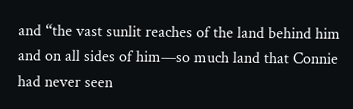and “the vast sunlit reaches of the land behind him and on all sides of him—so much land that Connie had never seen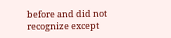before and did not recognize except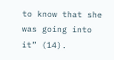to know that she was going into it” (14).